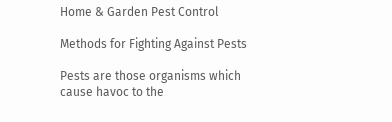Home & Garden Pest Control

Methods for Fighting Against Pests

Pests are those organisms which cause havoc to the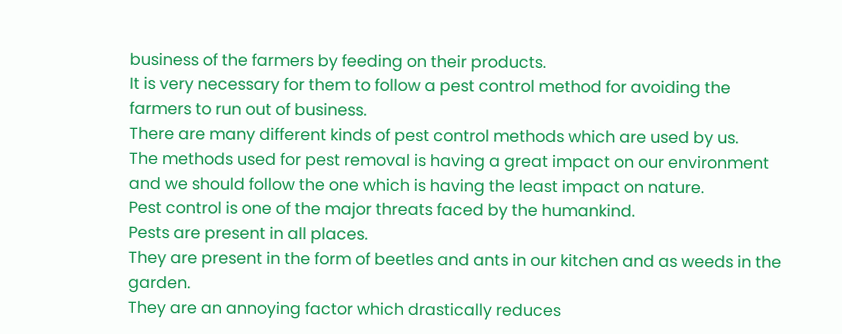business of the farmers by feeding on their products.
It is very necessary for them to follow a pest control method for avoiding the farmers to run out of business.
There are many different kinds of pest control methods which are used by us.
The methods used for pest removal is having a great impact on our environment and we should follow the one which is having the least impact on nature.
Pest control is one of the major threats faced by the humankind.
Pests are present in all places.
They are present in the form of beetles and ants in our kitchen and as weeds in the garden.
They are an annoying factor which drastically reduces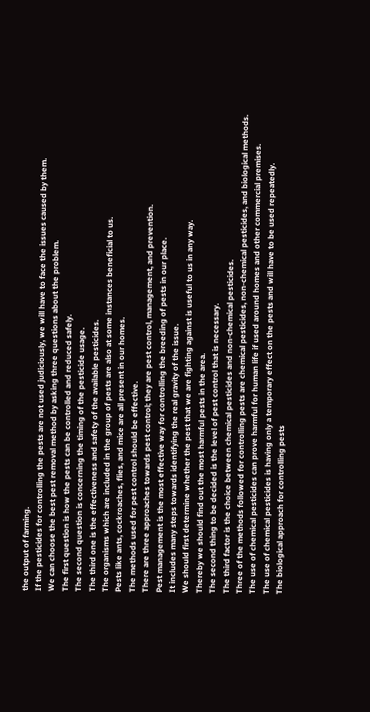the output of farming.
If the pesticides for controlling the pests are not used judiciously, we will have to face the issues caused by them.
We can choose the best pest removal method by asking three questions about the problem.
The first question is how the pests can be controlled and reduced safely.
The second question is concerning the timing of the pesticide usage.
The third one is the effectiveness and safety of the available pesticides.
The organisms which are included in the group of pests are also at some instances beneficial to us.
Pests like ants, cockroaches, flies, and mice are all present in our homes.
The methods used for pest control should be effective.
There are three approaches towards pest control; they are pest control, management, and prevention.
Pest management is the most effective way for controlling the breeding of pests in our place.
It includes many steps towards identifying the real gravity of the issue.
We should first determine whether the pest that we are fighting against is useful to us in any way.
Thereby we should find out the most harmful pests in the area.
The second thing to be decided is the level of pest control that is necessary.
The third factor is the choice between chemical pesticides and non-chemical pesticides.
Three of the methods followed for controlling pests are chemical pesticides, non-chemical pesticides, and biological methods.
The use of chemical pesticides can prove harmful for human life if used around homes and other commercial premises.
The use of chemical pesticides is having only a temporary effect on the pests and will have to be used repeatedly.
The biological approach for controlling pests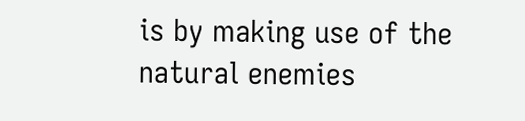is by making use of the natural enemies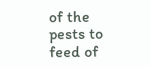of the pests to feed of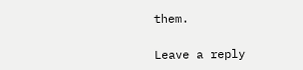them.

Leave a reply